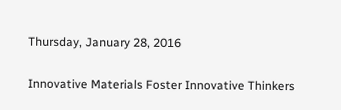Thursday, January 28, 2016

Innovative Materials Foster Innovative Thinkers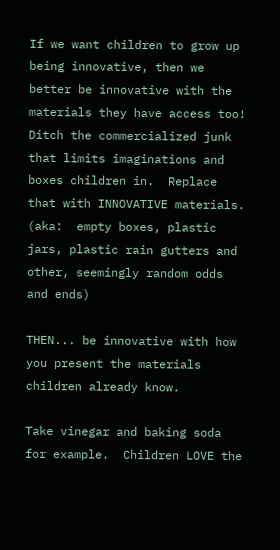If we want children to grow up being innovative, then we better be innovative with the materials they have access too!  Ditch the commercialized junk that limits imaginations and boxes children in.  Replace that with INNOVATIVE materials.  (aka:  empty boxes, plastic jars, plastic rain gutters and other, seemingly random odds and ends)

THEN... be innovative with how you present the materials children already know.

Take vinegar and baking soda for example.  Children LOVE the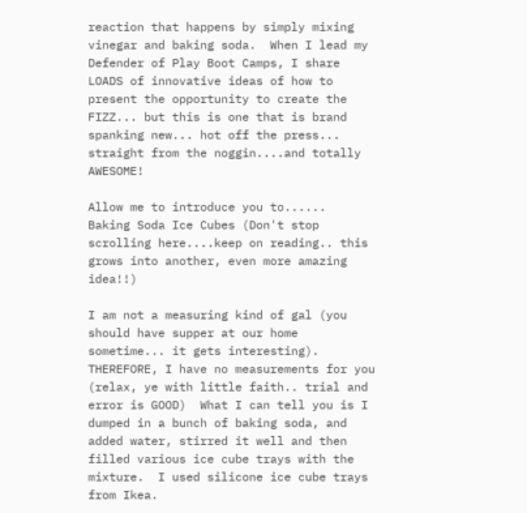reaction that happens by simply mixing vinegar and baking soda.  When I lead my Defender of Play Boot Camps, I share LOADS of innovative ideas of how to present the opportunity to create the FIZZ... but this is one that is brand spanking new... hot off the press... straight from the noggin....and totally AWESOME!

Allow me to introduce you to......
Baking Soda Ice Cubes (Don't stop scrolling here....keep on reading.. this grows into another, even more amazing idea!!)

I am not a measuring kind of gal (you should have supper at our home sometime... it gets interesting).  THEREFORE, I have no measurements for you (relax, ye with little faith.. trial and error is GOOD)  What I can tell you is I dumped in a bunch of baking soda, and added water, stirred it well and then filled various ice cube trays with the mixture.  I used silicone ice cube trays from Ikea.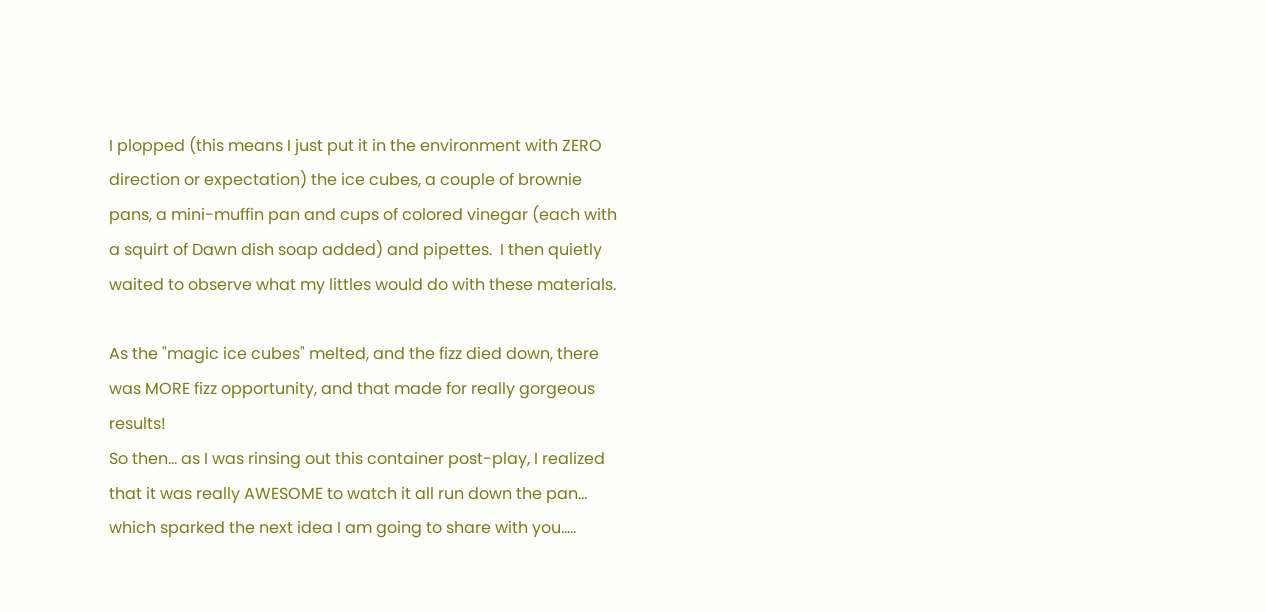I plopped (this means I just put it in the environment with ZERO direction or expectation) the ice cubes, a couple of brownie pans, a mini-muffin pan and cups of colored vinegar (each with a squirt of Dawn dish soap added) and pipettes.  I then quietly waited to observe what my littles would do with these materials.

As the "magic ice cubes" melted, and the fizz died down, there was MORE fizz opportunity, and that made for really gorgeous results!
So then... as I was rinsing out this container post-play, I realized that it was really AWESOME to watch it all run down the pan... which sparked the next idea I am going to share with you.....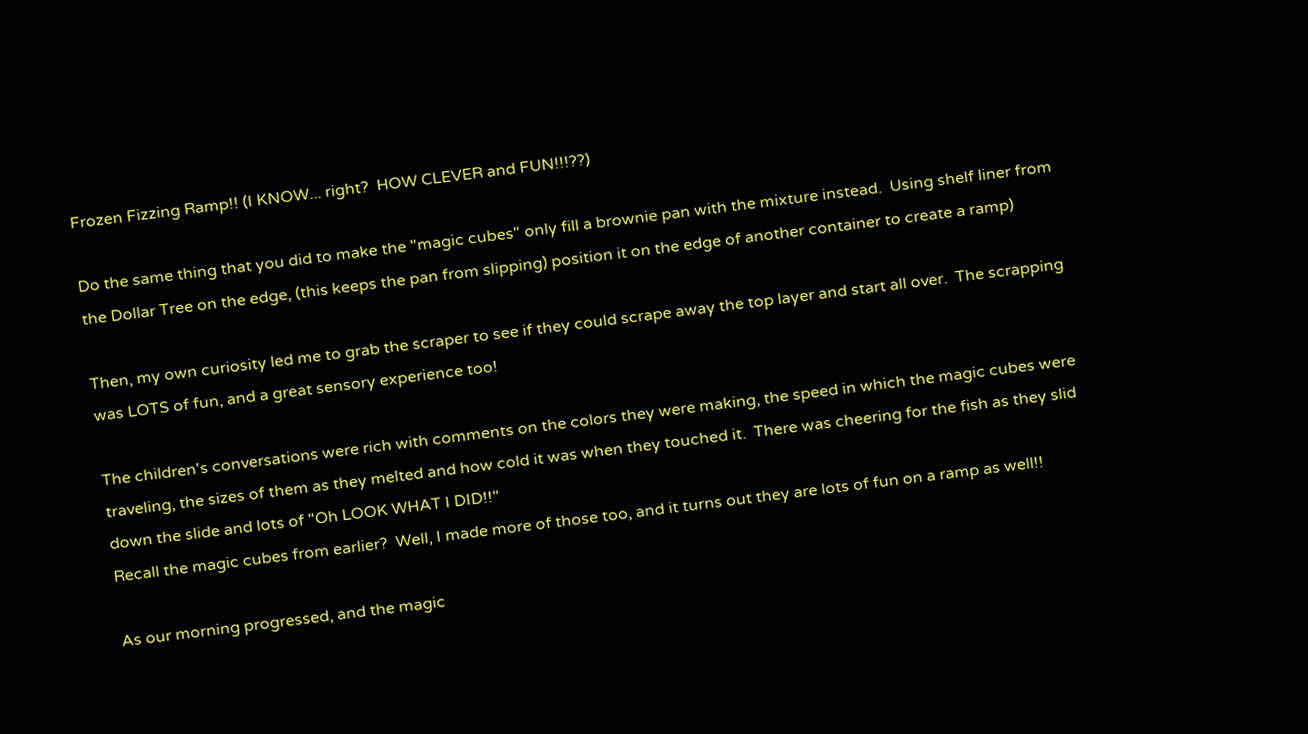Frozen Fizzing Ramp!! (I KNOW... right?  HOW CLEVER and FUN!!!??)

Do the same thing that you did to make the "magic cubes" only fill a brownie pan with the mixture instead.  Using shelf liner from the Dollar Tree on the edge, (this keeps the pan from slipping) position it on the edge of another container to create a ramp)

Then, my own curiosity led me to grab the scraper to see if they could scrape away the top layer and start all over.  The scrapping was LOTS of fun, and a great sensory experience too!

The children's conversations were rich with comments on the colors they were making, the speed in which the magic cubes were traveling, the sizes of them as they melted and how cold it was when they touched it.  There was cheering for the fish as they slid down the slide and lots of "Oh LOOK WHAT I DID!!"
Recall the magic cubes from earlier?  Well, I made more of those too, and it turns out they are lots of fun on a ramp as well!!

As our morning progressed, and the magic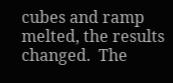cubes and ramp melted, the results changed.  The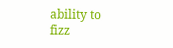ability to fizz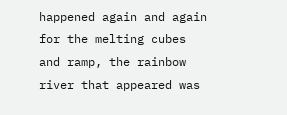happened again and again for the melting cubes and ramp, the rainbow river that appeared was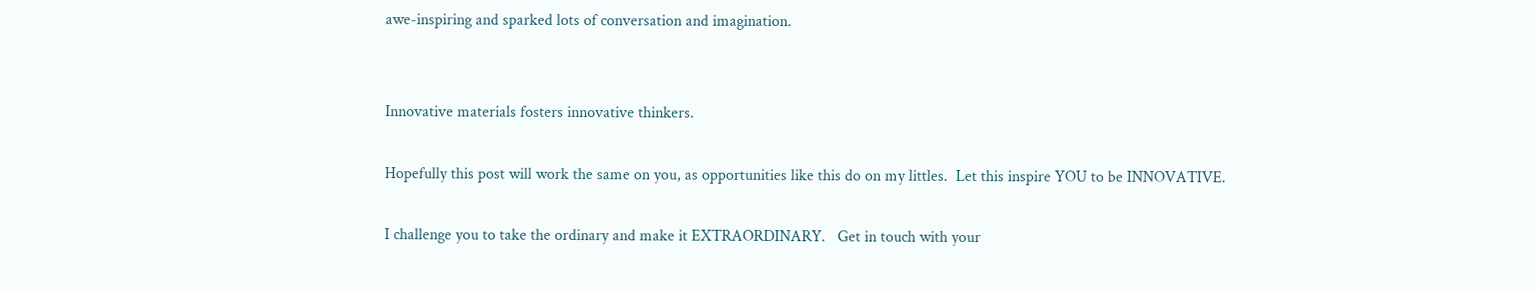awe-inspiring and sparked lots of conversation and imagination.


Innovative materials fosters innovative thinkers.

Hopefully this post will work the same on you, as opportunities like this do on my littles.  Let this inspire YOU to be INNOVATIVE.

I challenge you to take the ordinary and make it EXTRAORDINARY.   Get in touch with your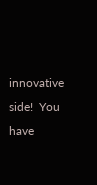innovative side!  You have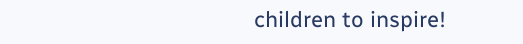children to inspire!